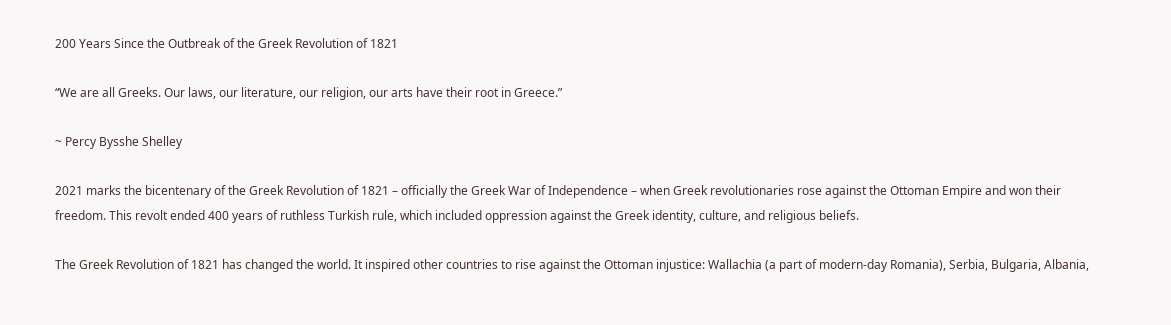200 Years Since the Outbreak of the Greek Revolution of 1821

“We are all Greeks. Our laws, our literature, our religion, our arts have their root in Greece.”

~ Percy Bysshe Shelley

2021 marks the bicentenary of the Greek Revolution of 1821 – officially the Greek War of Independence – when Greek revolutionaries rose against the Ottoman Empire and won their freedom. This revolt ended 400 years of ruthless Turkish rule, which included oppression against the Greek identity, culture, and religious beliefs.

The Greek Revolution of 1821 has changed the world. It inspired other countries to rise against the Ottoman injustice: Wallachia (a part of modern-day Romania), Serbia, Bulgaria, Albania,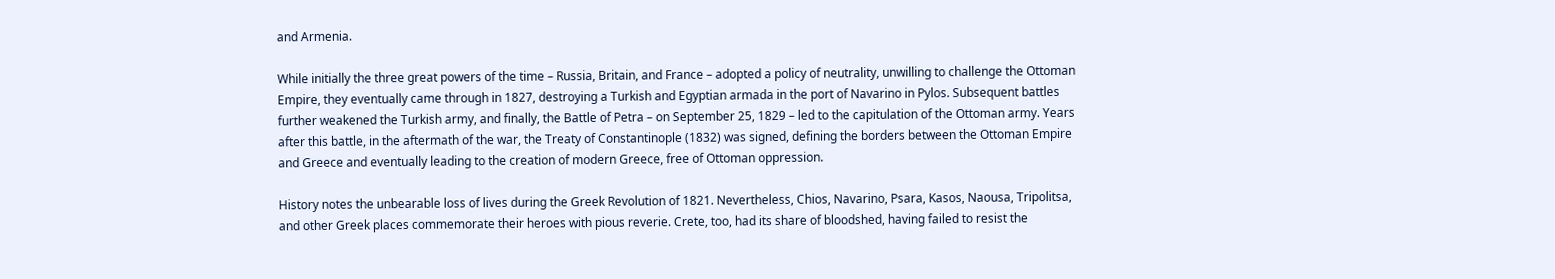and Armenia.

While initially the three great powers of the time – Russia, Britain, and France – adopted a policy of neutrality, unwilling to challenge the Ottoman Empire, they eventually came through in 1827, destroying a Turkish and Egyptian armada in the port of Navarino in Pylos. Subsequent battles further weakened the Turkish army, and finally, the Battle of Petra – on September 25, 1829 – led to the capitulation of the Ottoman army. Years after this battle, in the aftermath of the war, the Treaty of Constantinople (1832) was signed, defining the borders between the Ottoman Empire and Greece and eventually leading to the creation of modern Greece, free of Ottoman oppression.

History notes the unbearable loss of lives during the Greek Revolution of 1821. Nevertheless, Chios, Navarino, Psara, Kasos, Naousa, Tripolitsa, and other Greek places commemorate their heroes with pious reverie. Crete, too, had its share of bloodshed, having failed to resist the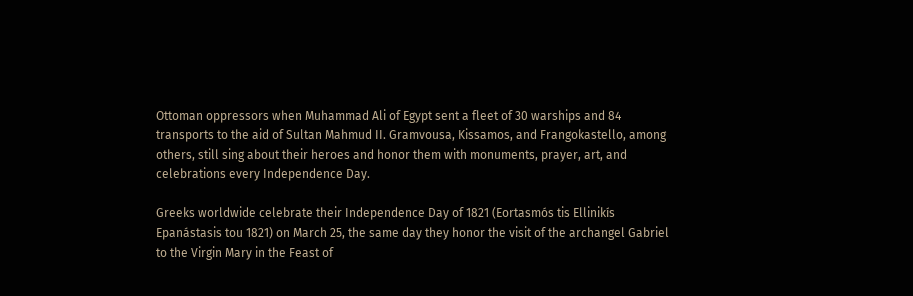Ottoman oppressors when Muhammad Ali of Egypt sent a fleet of 30 warships and 84 transports to the aid of Sultan Mahmud II. Gramvousa, Kissamos, and Frangokastello, among others, still sing about their heroes and honor them with monuments, prayer, art, and celebrations every Independence Day.

Greeks worldwide celebrate their Independence Day of 1821 (Eortasmós tis Ellinikís Epanástasis tou 1821) on March 25, the same day they honor the visit of the archangel Gabriel to the Virgin Mary in the Feast of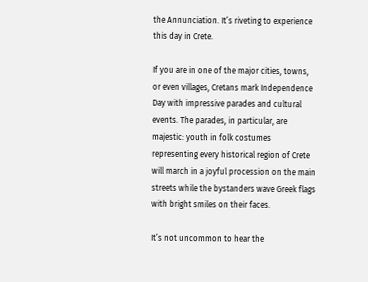the Annunciation. It’s riveting to experience this day in Crete.

If you are in one of the major cities, towns, or even villages, Cretans mark Independence Day with impressive parades and cultural events. The parades, in particular, are majestic: youth in folk costumes representing every historical region of Crete will march in a joyful procession on the main streets while the bystanders wave Greek flags with bright smiles on their faces.

It’s not uncommon to hear the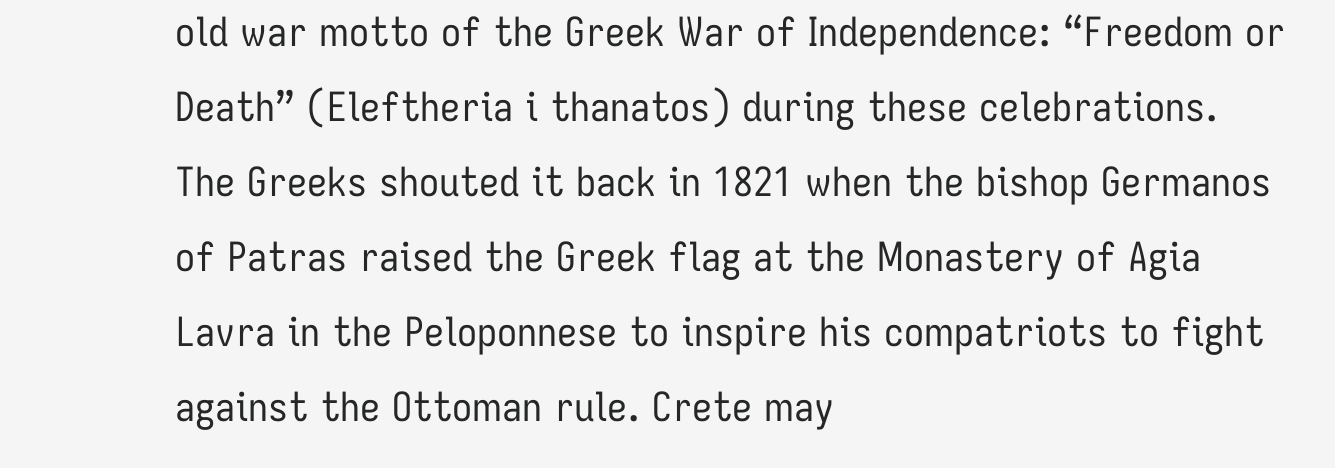old war motto of the Greek War of Independence: “Freedom or Death” (Eleftheria i thanatos) during these celebrations. The Greeks shouted it back in 1821 when the bishop Germanos of Patras raised the Greek flag at the Monastery of Agia Lavra in the Peloponnese to inspire his compatriots to fight against the Ottoman rule. Crete may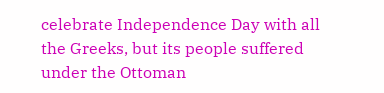celebrate Independence Day with all the Greeks, but its people suffered under the Ottoman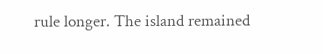rule longer. The island remained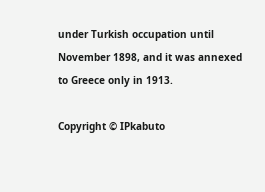under Turkish occupation until November 1898, and it was annexed to Greece only in 1913.

Copyright © IPkabuto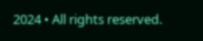2024 • All rights reserved.